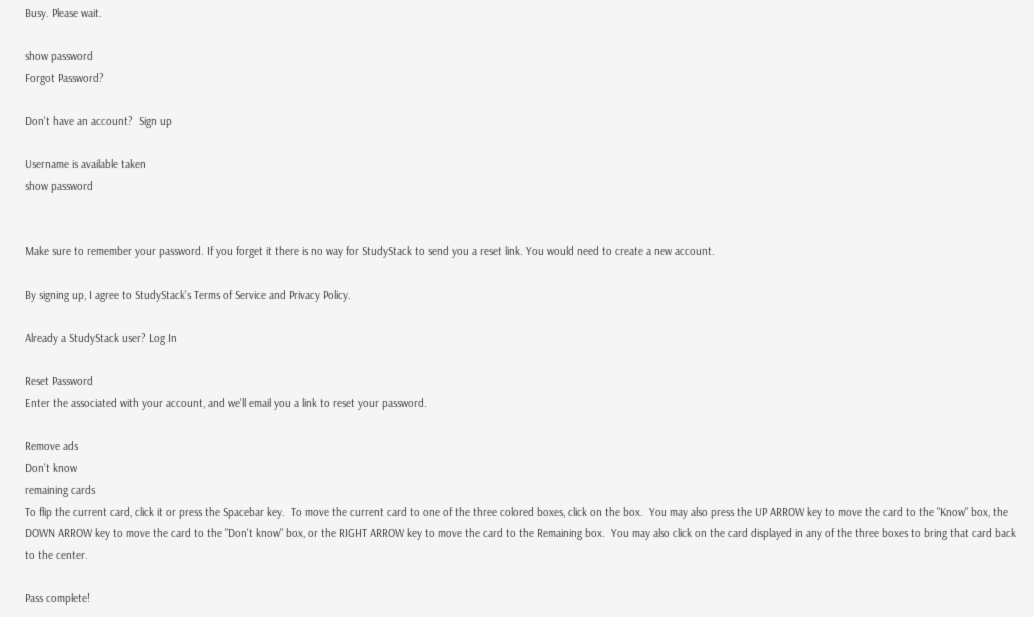Busy. Please wait.

show password
Forgot Password?

Don't have an account?  Sign up

Username is available taken
show password


Make sure to remember your password. If you forget it there is no way for StudyStack to send you a reset link. You would need to create a new account.

By signing up, I agree to StudyStack's Terms of Service and Privacy Policy.

Already a StudyStack user? Log In

Reset Password
Enter the associated with your account, and we'll email you a link to reset your password.

Remove ads
Don't know
remaining cards
To flip the current card, click it or press the Spacebar key.  To move the current card to one of the three colored boxes, click on the box.  You may also press the UP ARROW key to move the card to the "Know" box, the DOWN ARROW key to move the card to the "Don't know" box, or the RIGHT ARROW key to move the card to the Remaining box.  You may also click on the card displayed in any of the three boxes to bring that card back to the center.

Pass complete!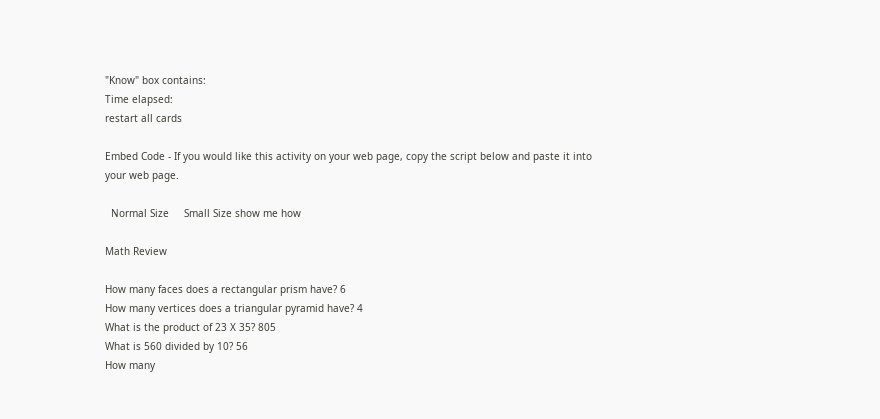"Know" box contains:
Time elapsed:
restart all cards

Embed Code - If you would like this activity on your web page, copy the script below and paste it into your web page.

  Normal Size     Small Size show me how

Math Review

How many faces does a rectangular prism have? 6
How many vertices does a triangular pyramid have? 4
What is the product of 23 X 35? 805
What is 560 divided by 10? 56
How many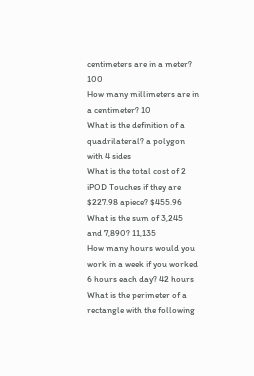centimeters are in a meter? 100
How many millimeters are in a centimeter? 10
What is the definition of a quadrilateral? a polygon with 4 sides
What is the total cost of 2 iPOD Touches if they are $227.98 apiece? $455.96
What is the sum of 3,245 and 7,890? 11,135
How many hours would you work in a week if you worked 6 hours each day? 42 hours
What is the perimeter of a rectangle with the following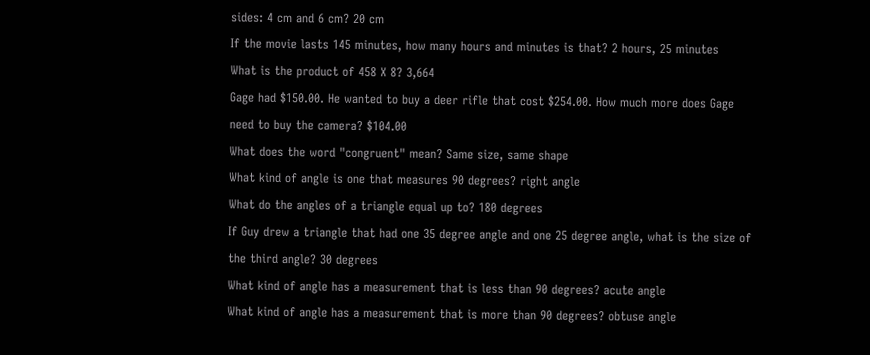sides: 4 cm and 6 cm? 20 cm
If the movie lasts 145 minutes, how many hours and minutes is that? 2 hours, 25 minutes
What is the product of 458 X 8? 3,664
Gage had $150.00. He wanted to buy a deer rifle that cost $254.00. How much more does Gage need to buy the camera? $104.00
What does the word "congruent" mean? Same size, same shape
What kind of angle is one that measures 90 degrees? right angle
What do the angles of a triangle equal up to? 180 degrees
If Guy drew a triangle that had one 35 degree angle and one 25 degree angle, what is the size of the third angle? 30 degrees
What kind of angle has a measurement that is less than 90 degrees? acute angle
What kind of angle has a measurement that is more than 90 degrees? obtuse angle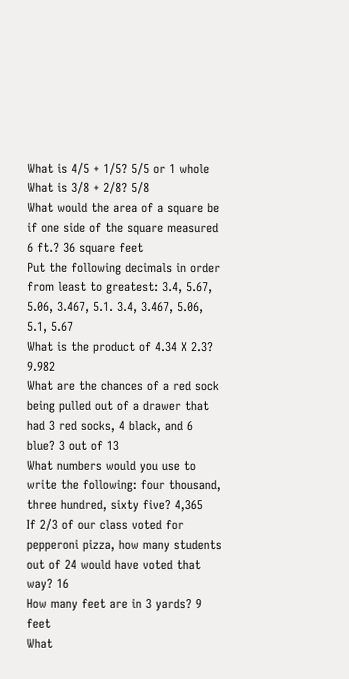What is 4/5 + 1/5? 5/5 or 1 whole
What is 3/8 + 2/8? 5/8
What would the area of a square be if one side of the square measured 6 ft.? 36 square feet
Put the following decimals in order from least to greatest: 3.4, 5.67, 5.06, 3.467, 5.1. 3.4, 3.467, 5.06, 5.1, 5.67
What is the product of 4.34 X 2.3? 9.982
What are the chances of a red sock being pulled out of a drawer that had 3 red socks, 4 black, and 6 blue? 3 out of 13
What numbers would you use to write the following: four thousand, three hundred, sixty five? 4,365
If 2/3 of our class voted for pepperoni pizza, how many students out of 24 would have voted that way? 16
How many feet are in 3 yards? 9 feet
What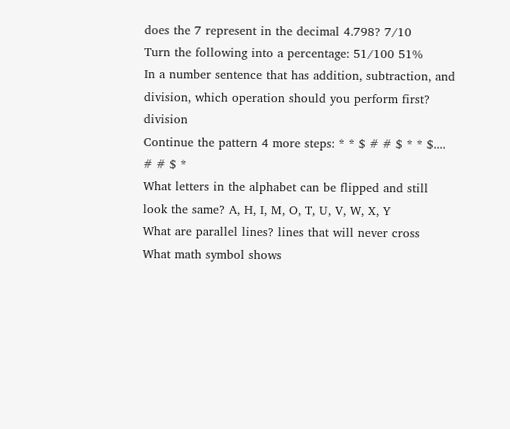does the 7 represent in the decimal 4.798? 7/10
Turn the following into a percentage: 51/100 51%
In a number sentence that has addition, subtraction, and division, which operation should you perform first? division
Continue the pattern 4 more steps: * * $ # # $ * * $.... # # $ *
What letters in the alphabet can be flipped and still look the same? A, H, I, M, O, T, U, V, W, X, Y
What are parallel lines? lines that will never cross
What math symbol shows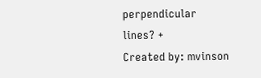perpendicular lines? +
Created by: mvinson